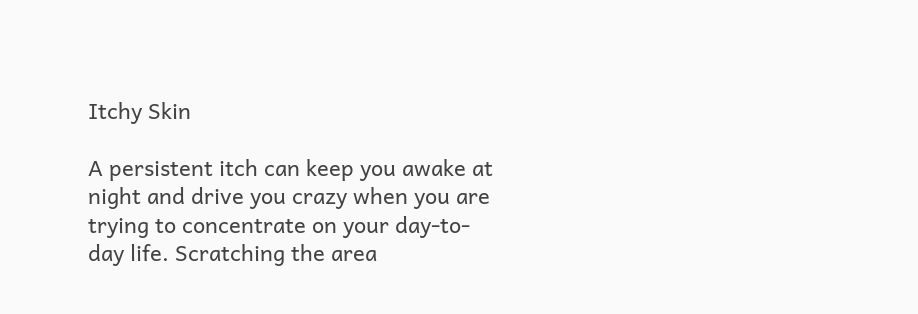Itchy Skin

A persistent itch can keep you awake at night and drive you crazy when you are trying to concentrate on your day-to-day life. Scratching the area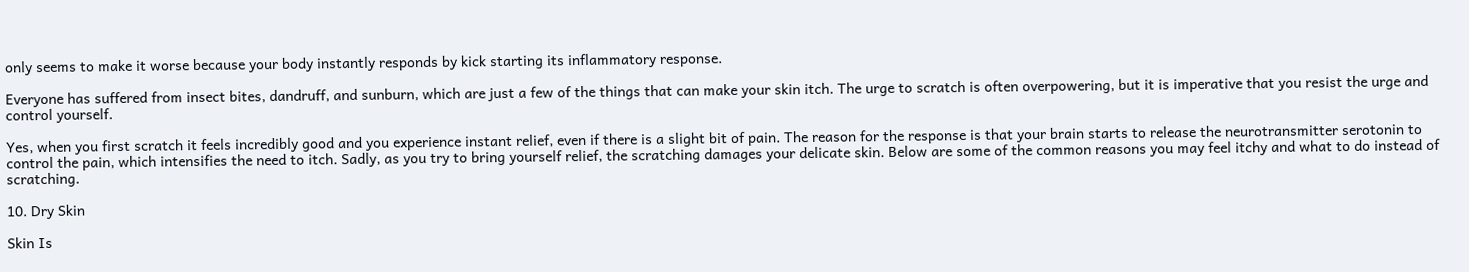only seems to make it worse because your body instantly responds by kick starting its inflammatory response.

Everyone has suffered from insect bites, dandruff, and sunburn, which are just a few of the things that can make your skin itch. The urge to scratch is often overpowering, but it is imperative that you resist the urge and control yourself.

Yes, when you first scratch it feels incredibly good and you experience instant relief, even if there is a slight bit of pain. The reason for the response is that your brain starts to release the neurotransmitter serotonin to control the pain, which intensifies the need to itch. Sadly, as you try to bring yourself relief, the scratching damages your delicate skin. Below are some of the common reasons you may feel itchy and what to do instead of scratching.

10. Dry Skin

Skin Is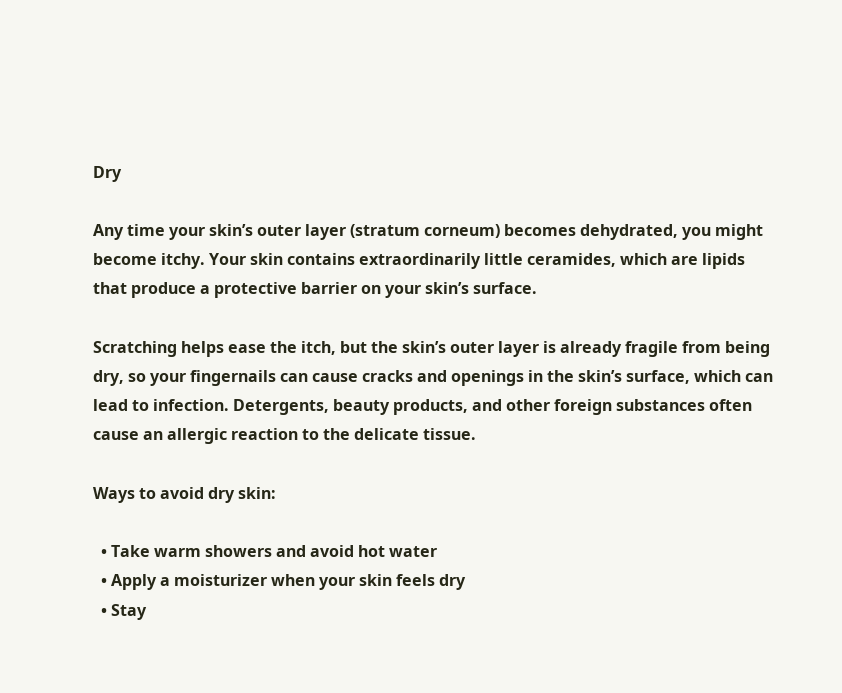Dry

Any time your skin’s outer layer (stratum corneum) becomes dehydrated, you might become itchy. Your skin contains extraordinarily little ceramides, which are lipids that produce a protective barrier on your skin’s surface.

Scratching helps ease the itch, but the skin’s outer layer is already fragile from being dry, so your fingernails can cause cracks and openings in the skin’s surface, which can lead to infection. Detergents, beauty products, and other foreign substances often cause an allergic reaction to the delicate tissue.

Ways to avoid dry skin:

  • Take warm showers and avoid hot water
  • Apply a moisturizer when your skin feels dry
  • Stay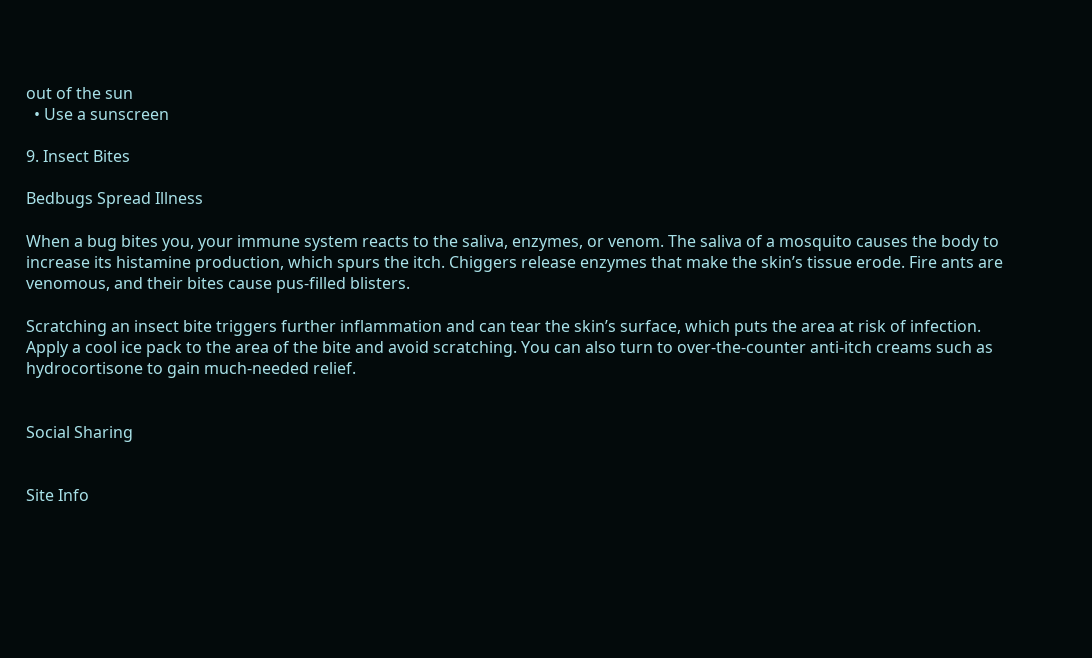out of the sun
  • Use a sunscreen

9. Insect Bites

Bedbugs Spread Illness

When a bug bites you, your immune system reacts to the saliva, enzymes, or venom. The saliva of a mosquito causes the body to increase its histamine production, which spurs the itch. Chiggers release enzymes that make the skin’s tissue erode. Fire ants are venomous, and their bites cause pus-filled blisters.

Scratching an insect bite triggers further inflammation and can tear the skin’s surface, which puts the area at risk of infection. Apply a cool ice pack to the area of the bite and avoid scratching. You can also turn to over-the-counter anti-itch creams such as hydrocortisone to gain much-needed relief.


Social Sharing


Site Info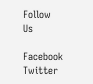Follow Us

Facebook Twitter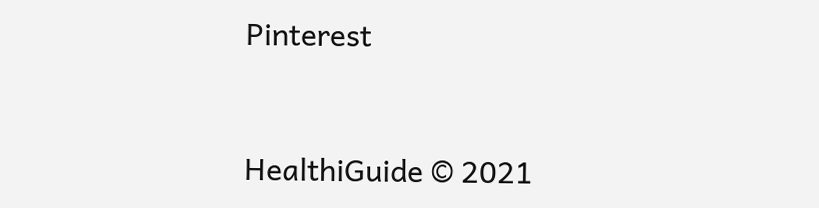Pinterest


HealthiGuide © 2021